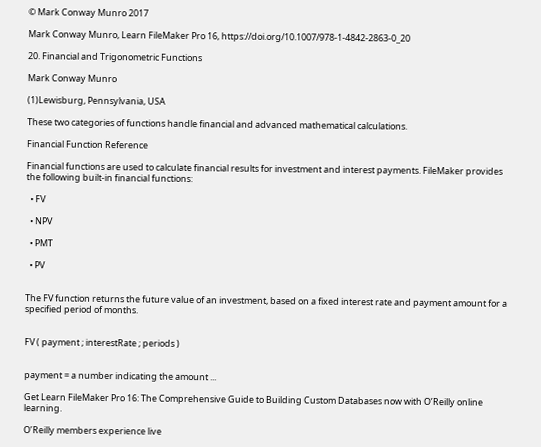© Mark Conway Munro 2017

Mark Conway Munro, Learn FileMaker Pro 16, https://doi.org/10.1007/978-1-4842-2863-0_20

20. Financial and Trigonometric Functions

Mark Conway Munro

(1)Lewisburg, Pennsylvania, USA

These two categories of functions handle financial and advanced mathematical calculations.

Financial Function Reference

Financial functions are used to calculate financial results for investment and interest payments. FileMaker provides the following built-in financial functions:

  • FV

  • NPV

  • PMT

  • PV


The FV function returns the future value of an investment, based on a fixed interest rate and payment amount for a specified period of months.


FV ( payment ; interestRate ; periods )


payment = a number indicating the amount ...

Get Learn FileMaker Pro 16: The Comprehensive Guide to Building Custom Databases now with O’Reilly online learning.

O’Reilly members experience live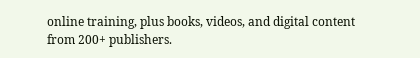online training, plus books, videos, and digital content from 200+ publishers.